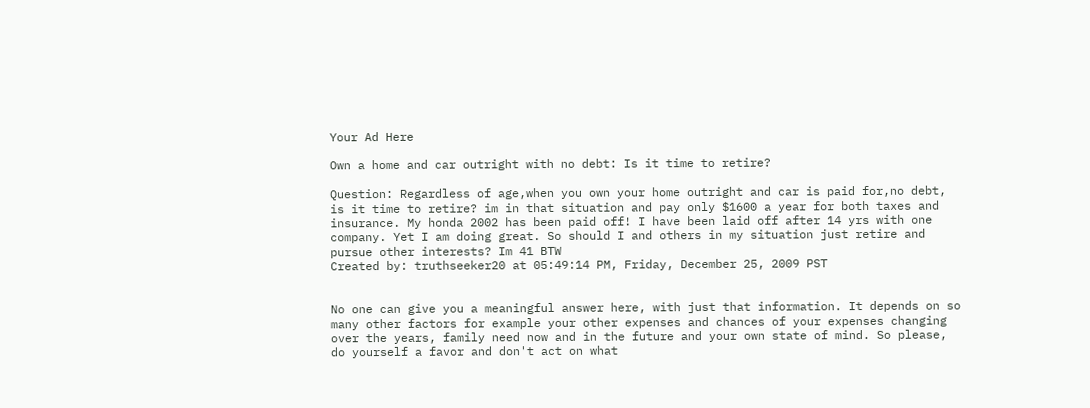Your Ad Here

Own a home and car outright with no debt: Is it time to retire?

Question: Regardless of age,when you own your home outright and car is paid for,no debt, is it time to retire? im in that situation and pay only $1600 a year for both taxes and insurance. My honda 2002 has been paid off! I have been laid off after 14 yrs with one company. Yet I am doing great. So should I and others in my situation just retire and pursue other interests? Im 41 BTW
Created by: truthseeker20 at 05:49:14 PM, Friday, December 25, 2009 PST


No one can give you a meaningful answer here, with just that information. It depends on so many other factors for example your other expenses and chances of your expenses changing over the years, family need now and in the future and your own state of mind. So please, do yourself a favor and don't act on what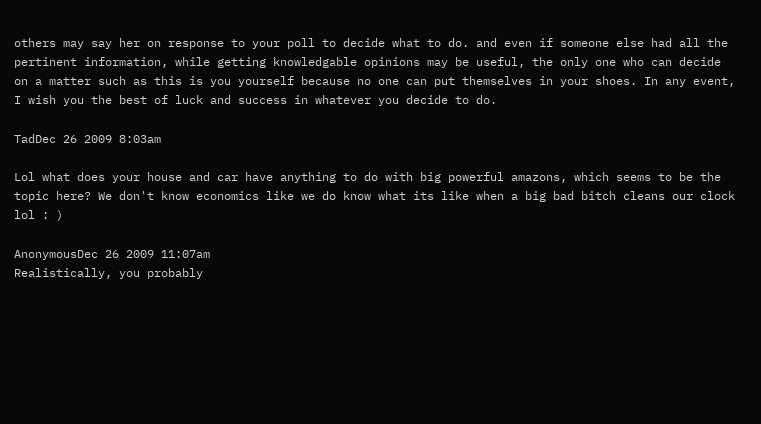others may say her on response to your poll to decide what to do. and even if someone else had all the pertinent information, while getting knowledgable opinions may be useful, the only one who can decide on a matter such as this is you yourself because no one can put themselves in your shoes. In any event, I wish you the best of luck and success in whatever you decide to do.

TadDec 26 2009 8:03am

Lol what does your house and car have anything to do with big powerful amazons, which seems to be the topic here? We don't know economics like we do know what its like when a big bad bitch cleans our clock lol : )

AnonymousDec 26 2009 11:07am
Realistically, you probably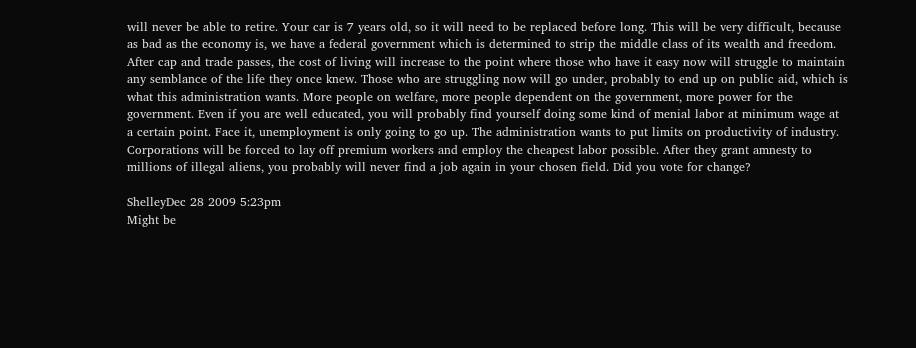will never be able to retire. Your car is 7 years old, so it will need to be replaced before long. This will be very difficult, because as bad as the economy is, we have a federal government which is determined to strip the middle class of its wealth and freedom. After cap and trade passes, the cost of living will increase to the point where those who have it easy now will struggle to maintain any semblance of the life they once knew. Those who are struggling now will go under, probably to end up on public aid, which is what this administration wants. More people on welfare, more people dependent on the government, more power for the government. Even if you are well educated, you will probably find yourself doing some kind of menial labor at minimum wage at a certain point. Face it, unemployment is only going to go up. The administration wants to put limits on productivity of industry. Corporations will be forced to lay off premium workers and employ the cheapest labor possible. After they grant amnesty to millions of illegal aliens, you probably will never find a job again in your chosen field. Did you vote for change?

ShelleyDec 28 2009 5:23pm
Might be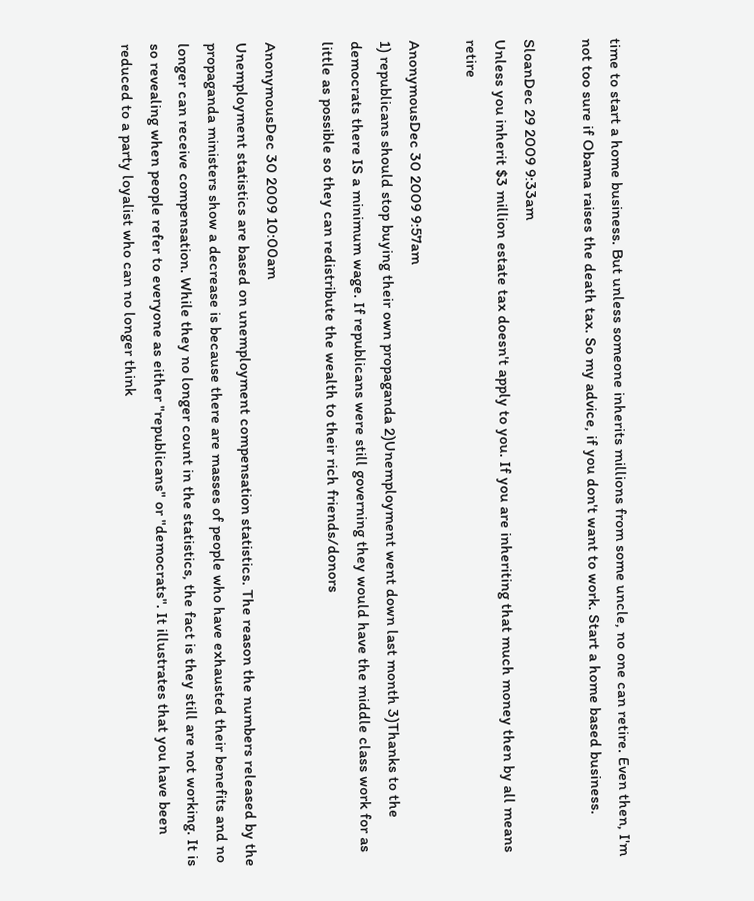time to start a home business. But unless someone inherits millions from some uncle, no one can retire. Even then, I'm not too sure if Obama raises the death tax. So my advice, if you don't want to work. Start a home based business.

SloanDec 29 2009 9:33am
Unless you inherit $3 million estate tax doesn't apply to you. If you are inheriting that much money then by all means retire

AnonymousDec 30 2009 9:57am
1) republicans should stop buying their own propaganda 2)Unemployment went down last month 3)Thanks to the democrats there IS a minimum wage. If republicans were still governing they would have the middle class work for as little as possible so they can redistribute the wealth to their rich friends/donors

AnonymousDec 30 2009 10:00am
Unemployment statistics are based on unemployment compensation statistics. The reason the numbers released by the propaganda ministers show a decrease is because there are masses of people who have exhausted their benefits and no longer can receive compensation. While they no longer count in the statistics, the fact is they still are not working. It is so revealing when people refer to everyone as either "republicans" or "democrats". It illustrates that you have been reduced to a party loyalist who can no longer think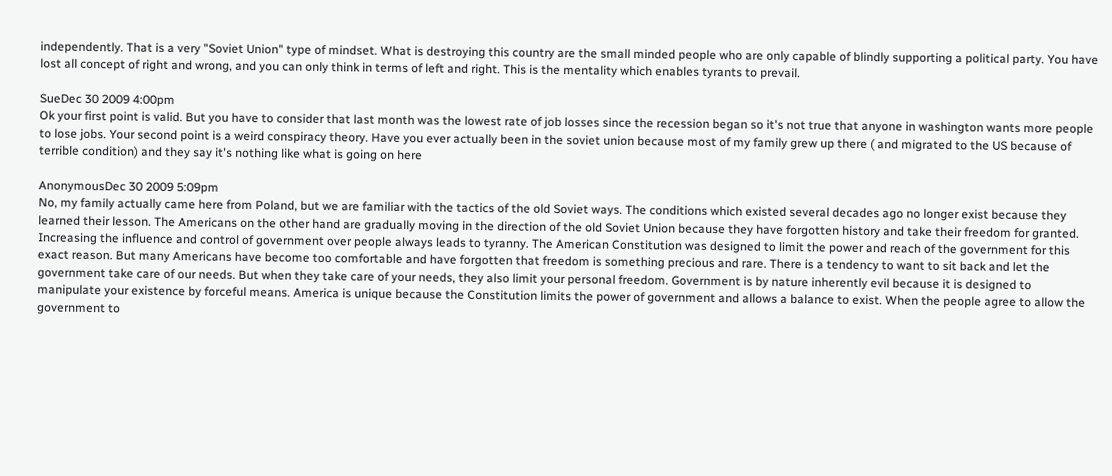independently. That is a very "Soviet Union" type of mindset. What is destroying this country are the small minded people who are only capable of blindly supporting a political party. You have lost all concept of right and wrong, and you can only think in terms of left and right. This is the mentality which enables tyrants to prevail.

SueDec 30 2009 4:00pm
Ok your first point is valid. But you have to consider that last month was the lowest rate of job losses since the recession began so it's not true that anyone in washington wants more people to lose jobs. Your second point is a weird conspiracy theory. Have you ever actually been in the soviet union because most of my family grew up there ( and migrated to the US because of terrible condition) and they say it's nothing like what is going on here

AnonymousDec 30 2009 5:09pm
No, my family actually came here from Poland, but we are familiar with the tactics of the old Soviet ways. The conditions which existed several decades ago no longer exist because they learned their lesson. The Americans on the other hand are gradually moving in the direction of the old Soviet Union because they have forgotten history and take their freedom for granted. Increasing the influence and control of government over people always leads to tyranny. The American Constitution was designed to limit the power and reach of the government for this exact reason. But many Americans have become too comfortable and have forgotten that freedom is something precious and rare. There is a tendency to want to sit back and let the government take care of our needs. But when they take care of your needs, they also limit your personal freedom. Government is by nature inherently evil because it is designed to manipulate your existence by forceful means. America is unique because the Constitution limits the power of government and allows a balance to exist. When the people agree to allow the government to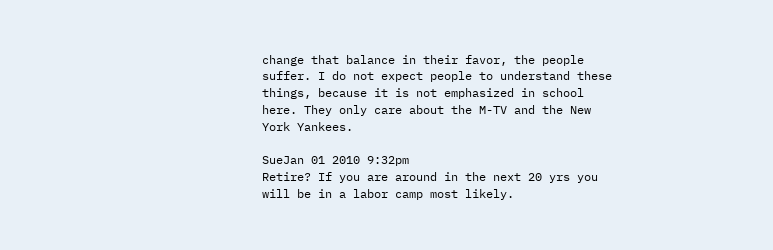change that balance in their favor, the people suffer. I do not expect people to understand these things, because it is not emphasized in school here. They only care about the M-TV and the New York Yankees.

SueJan 01 2010 9:32pm
Retire? If you are around in the next 20 yrs you will be in a labor camp most likely.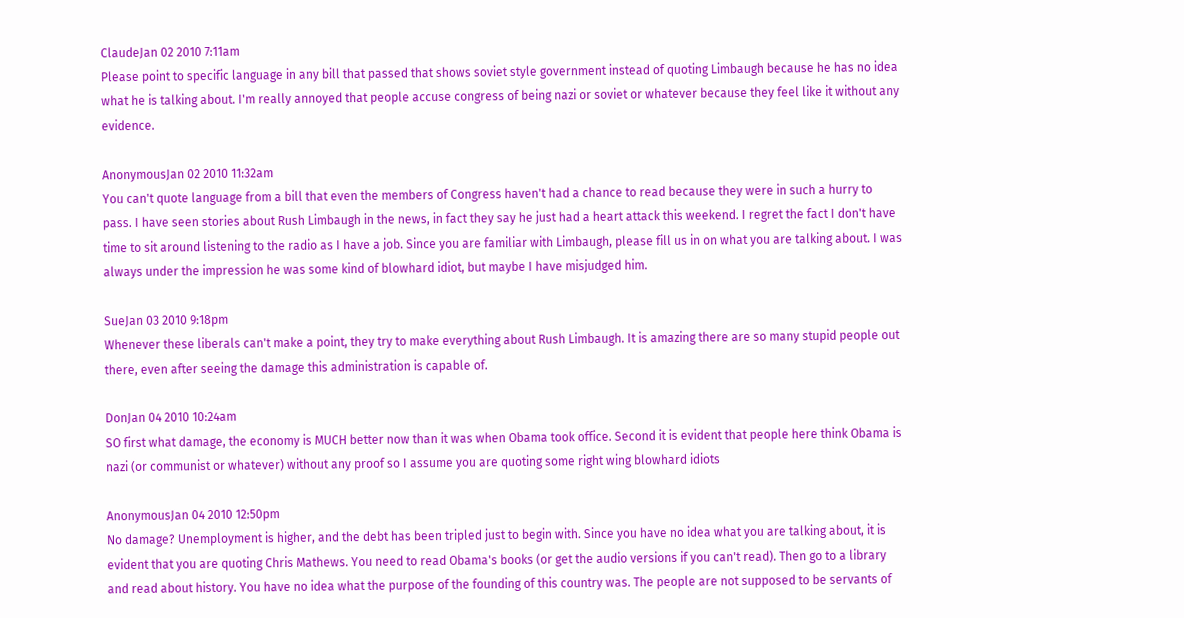ClaudeJan 02 2010 7:11am
Please point to specific language in any bill that passed that shows soviet style government instead of quoting Limbaugh because he has no idea what he is talking about. I'm really annoyed that people accuse congress of being nazi or soviet or whatever because they feel like it without any evidence.

AnonymousJan 02 2010 11:32am
You can't quote language from a bill that even the members of Congress haven't had a chance to read because they were in such a hurry to pass. I have seen stories about Rush Limbaugh in the news, in fact they say he just had a heart attack this weekend. I regret the fact I don't have time to sit around listening to the radio as I have a job. Since you are familiar with Limbaugh, please fill us in on what you are talking about. I was always under the impression he was some kind of blowhard idiot, but maybe I have misjudged him.

SueJan 03 2010 9:18pm
Whenever these liberals can't make a point, they try to make everything about Rush Limbaugh. It is amazing there are so many stupid people out there, even after seeing the damage this administration is capable of.

DonJan 04 2010 10:24am
SO first what damage, the economy is MUCH better now than it was when Obama took office. Second it is evident that people here think Obama is nazi (or communist or whatever) without any proof so I assume you are quoting some right wing blowhard idiots

AnonymousJan 04 2010 12:50pm
No damage? Unemployment is higher, and the debt has been tripled just to begin with. Since you have no idea what you are talking about, it is evident that you are quoting Chris Mathews. You need to read Obama's books (or get the audio versions if you can't read). Then go to a library and read about history. You have no idea what the purpose of the founding of this country was. The people are not supposed to be servants of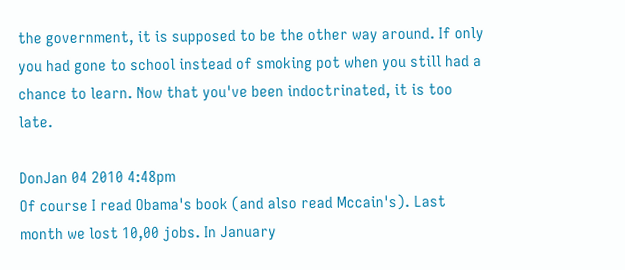the government, it is supposed to be the other way around. If only you had gone to school instead of smoking pot when you still had a chance to learn. Now that you've been indoctrinated, it is too late.

DonJan 04 2010 4:48pm
Of course I read Obama's book (and also read Mccain's). Last month we lost 10,00 jobs. In January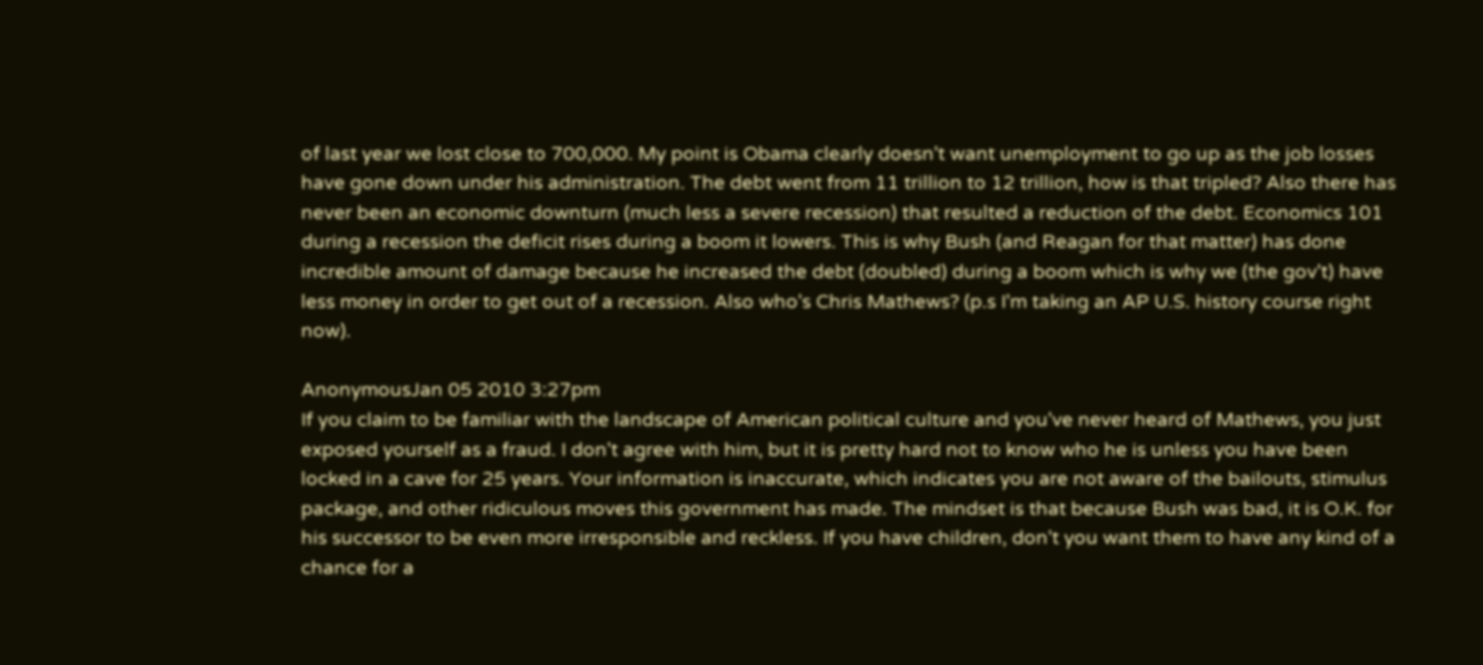of last year we lost close to 700,000. My point is Obama clearly doesn't want unemployment to go up as the job losses have gone down under his administration. The debt went from 11 trillion to 12 trillion, how is that tripled? Also there has never been an economic downturn (much less a severe recession) that resulted a reduction of the debt. Economics 101 during a recession the deficit rises during a boom it lowers. This is why Bush (and Reagan for that matter) has done incredible amount of damage because he increased the debt (doubled) during a boom which is why we (the gov't) have less money in order to get out of a recession. Also who's Chris Mathews? (p.s I'm taking an AP U.S. history course right now).

AnonymousJan 05 2010 3:27pm
If you claim to be familiar with the landscape of American political culture and you've never heard of Mathews, you just exposed yourself as a fraud. I don't agree with him, but it is pretty hard not to know who he is unless you have been locked in a cave for 25 years. Your information is inaccurate, which indicates you are not aware of the bailouts, stimulus package, and other ridiculous moves this government has made. The mindset is that because Bush was bad, it is O.K. for his successor to be even more irresponsible and reckless. If you have children, don't you want them to have any kind of a chance for a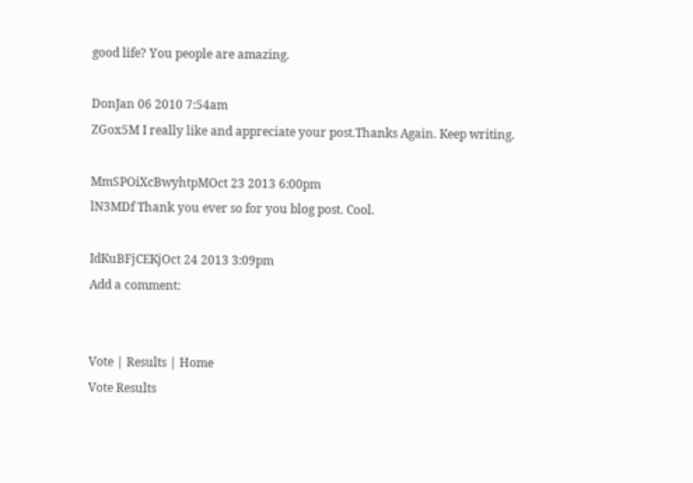good life? You people are amazing.

DonJan 06 2010 7:54am
ZGox5M I really like and appreciate your post.Thanks Again. Keep writing.

MmSPOiXcBwyhtpMOct 23 2013 6:00pm
lN3MDf Thank you ever so for you blog post. Cool.

IdKuBFjCEKjOct 24 2013 3:09pm
Add a comment:


Vote | Results | Home
Vote Results